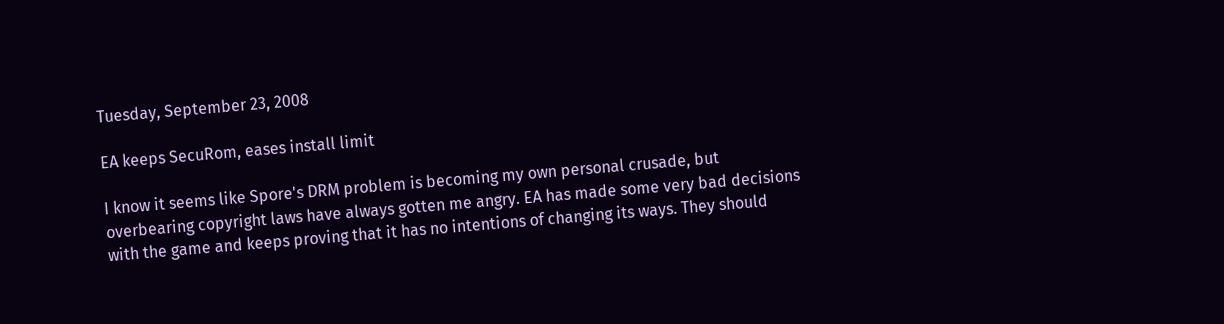Tuesday, September 23, 2008

EA keeps SecuRom, eases install limit

I know it seems like Spore's DRM problem is becoming my own personal crusade, but overbearing copyright laws have always gotten me angry. EA has made some very bad decisions with the game and keeps proving that it has no intentions of changing its ways. They should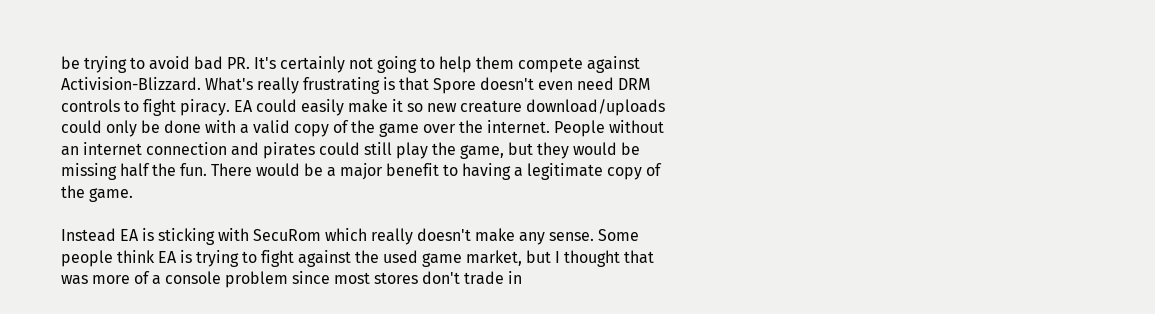be trying to avoid bad PR. It's certainly not going to help them compete against Activision-Blizzard. What's really frustrating is that Spore doesn't even need DRM controls to fight piracy. EA could easily make it so new creature download/uploads could only be done with a valid copy of the game over the internet. People without an internet connection and pirates could still play the game, but they would be missing half the fun. There would be a major benefit to having a legitimate copy of the game.

Instead EA is sticking with SecuRom which really doesn't make any sense. Some people think EA is trying to fight against the used game market, but I thought that was more of a console problem since most stores don't trade in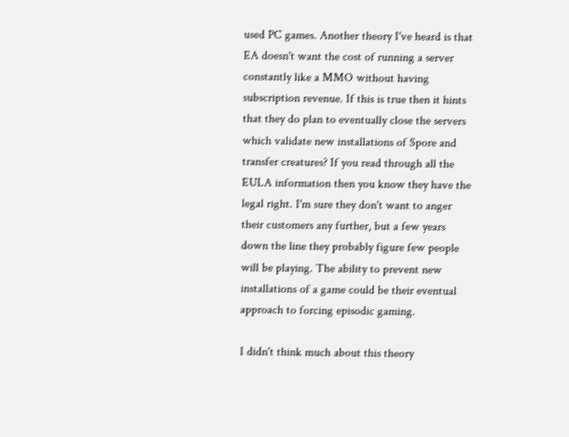used PC games. Another theory I've heard is that EA doesn't want the cost of running a server constantly like a MMO without having subscription revenue. If this is true then it hints that they do plan to eventually close the servers which validate new installations of Spore and transfer creatures? If you read through all the EULA information then you know they have the legal right. I'm sure they don't want to anger their customers any further, but a few years down the line they probably figure few people will be playing. The ability to prevent new installations of a game could be their eventual approach to forcing episodic gaming.

I didn't think much about this theory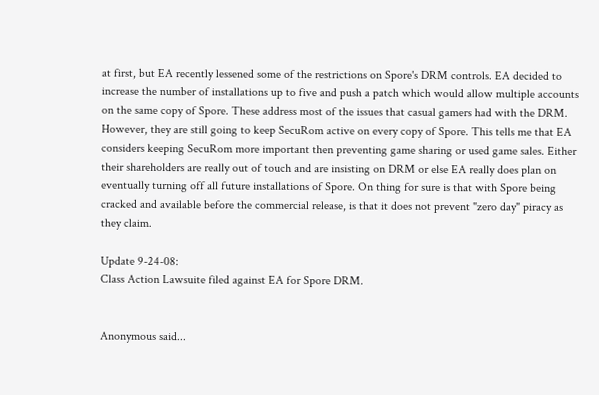at first, but EA recently lessened some of the restrictions on Spore's DRM controls. EA decided to increase the number of installations up to five and push a patch which would allow multiple accounts on the same copy of Spore. These address most of the issues that casual gamers had with the DRM. However, they are still going to keep SecuRom active on every copy of Spore. This tells me that EA considers keeping SecuRom more important then preventing game sharing or used game sales. Either their shareholders are really out of touch and are insisting on DRM or else EA really does plan on eventually turning off all future installations of Spore. On thing for sure is that with Spore being cracked and available before the commercial release, is that it does not prevent "zero day" piracy as they claim.

Update 9-24-08:
Class Action Lawsuite filed against EA for Spore DRM.


Anonymous said...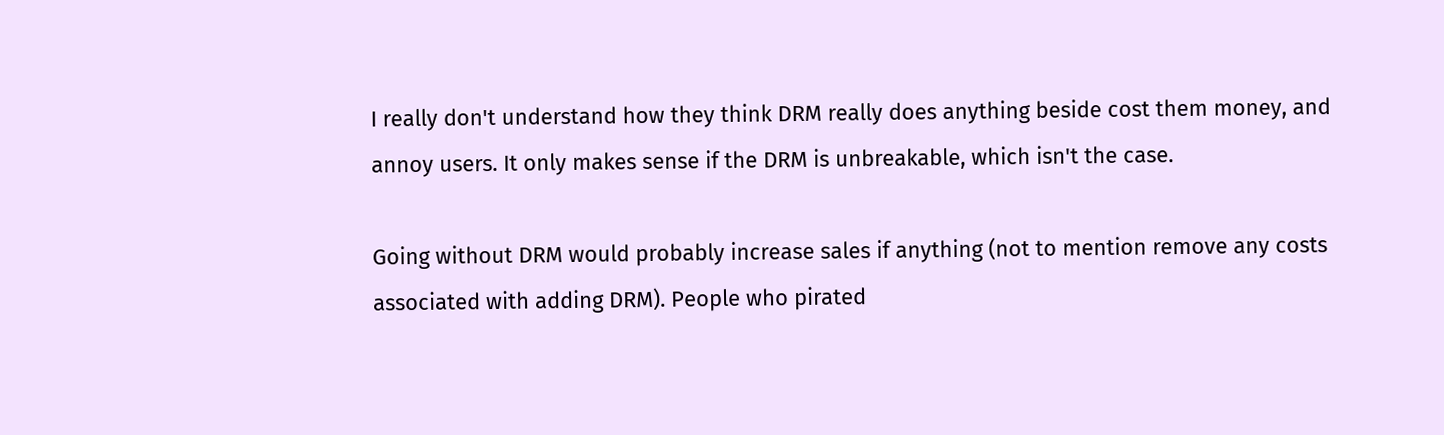I really don't understand how they think DRM really does anything beside cost them money, and annoy users. It only makes sense if the DRM is unbreakable, which isn't the case.

Going without DRM would probably increase sales if anything (not to mention remove any costs associated with adding DRM). People who pirated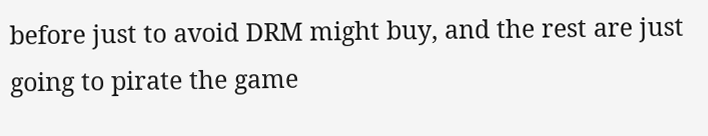before just to avoid DRM might buy, and the rest are just going to pirate the game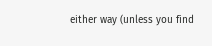either way (unless you find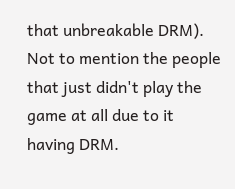that unbreakable DRM). Not to mention the people that just didn't play the game at all due to it having DRM.